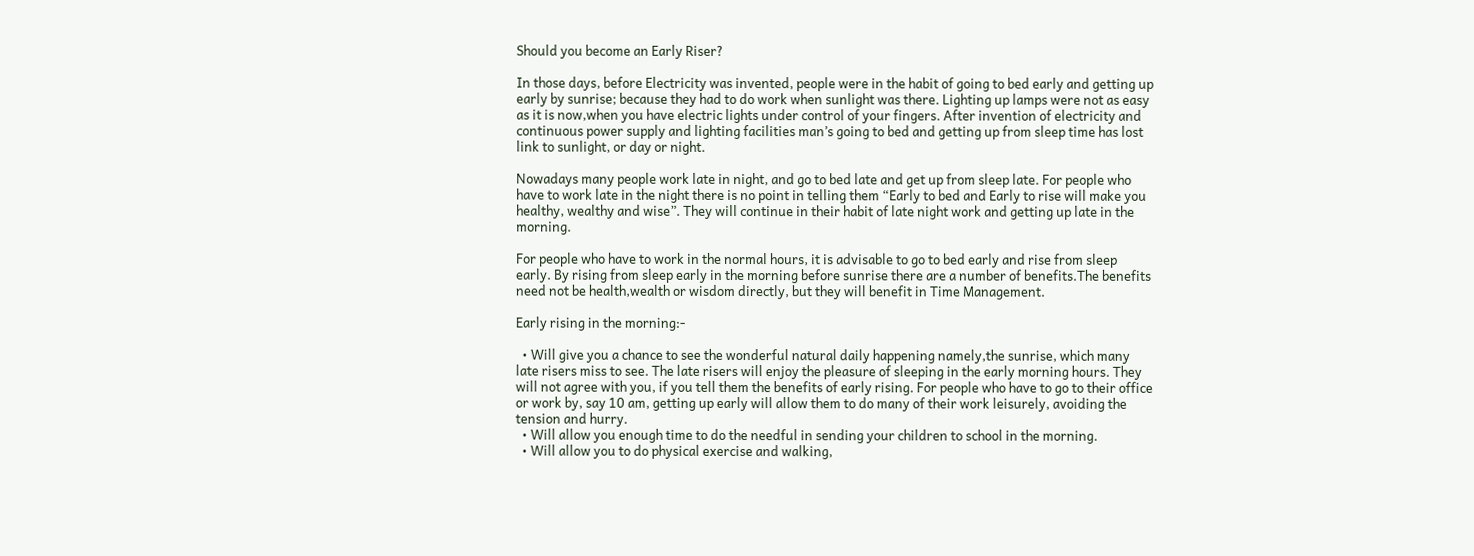Should you become an Early Riser?

In those days, before Electricity was invented, people were in the habit of going to bed early and getting up early by sunrise; because they had to do work when sunlight was there. Lighting up lamps were not as easy as it is now,when you have electric lights under control of your fingers. After invention of electricity and continuous power supply and lighting facilities man’s going to bed and getting up from sleep time has lost link to sunlight, or day or night.

Nowadays many people work late in night, and go to bed late and get up from sleep late. For people who have to work late in the night there is no point in telling them “Early to bed and Early to rise will make you healthy, wealthy and wise”. They will continue in their habit of late night work and getting up late in the morning.

For people who have to work in the normal hours, it is advisable to go to bed early and rise from sleep early. By rising from sleep early in the morning before sunrise there are a number of benefits.The benefits need not be health,wealth or wisdom directly, but they will benefit in Time Management.

Early rising in the morning:-

  • Will give you a chance to see the wonderful natural daily happening namely,the sunrise, which many late risers miss to see. The late risers will enjoy the pleasure of sleeping in the early morning hours. They will not agree with you, if you tell them the benefits of early rising. For people who have to go to their office or work by, say 10 am, getting up early will allow them to do many of their work leisurely, avoiding the tension and hurry.
  • Will allow you enough time to do the needful in sending your children to school in the morning.
  • Will allow you to do physical exercise and walking,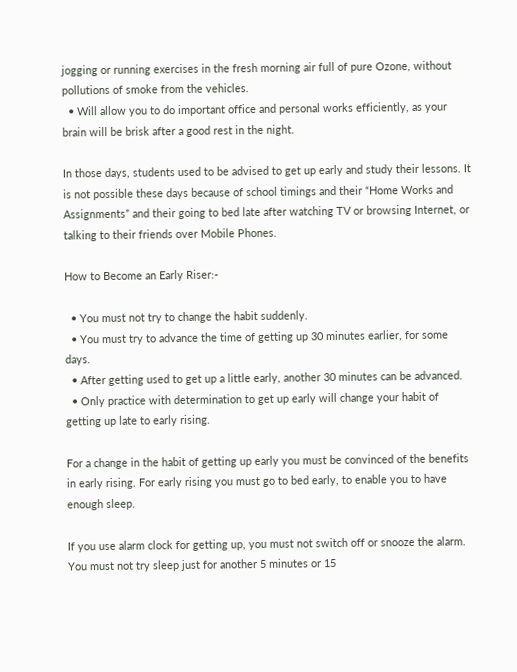jogging or running exercises in the fresh morning air full of pure Ozone, without pollutions of smoke from the vehicles.
  • Will allow you to do important office and personal works efficiently, as your brain will be brisk after a good rest in the night.

In those days, students used to be advised to get up early and study their lessons. It is not possible these days because of school timings and their “Home Works and Assignments” and their going to bed late after watching TV or browsing Internet, or talking to their friends over Mobile Phones.

How to Become an Early Riser:-

  • You must not try to change the habit suddenly.
  • You must try to advance the time of getting up 30 minutes earlier, for some days.
  • After getting used to get up a little early, another 30 minutes can be advanced.
  • Only practice with determination to get up early will change your habit of getting up late to early rising.

For a change in the habit of getting up early you must be convinced of the benefits in early rising. For early rising you must go to bed early, to enable you to have enough sleep.

If you use alarm clock for getting up, you must not switch off or snooze the alarm. You must not try sleep just for another 5 minutes or 15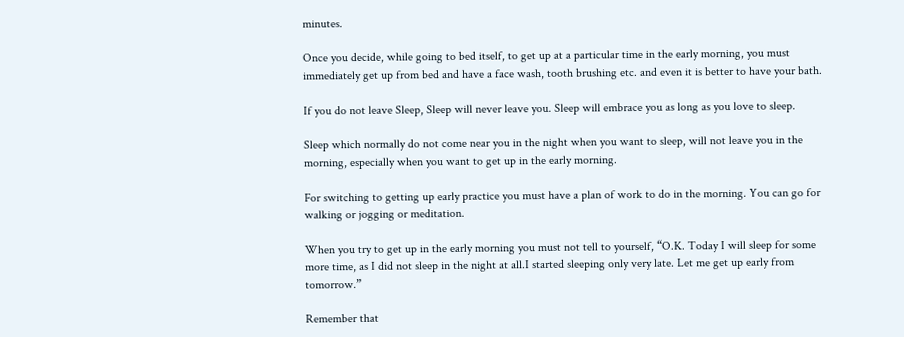minutes.

Once you decide, while going to bed itself, to get up at a particular time in the early morning, you must immediately get up from bed and have a face wash, tooth brushing etc. and even it is better to have your bath.

If you do not leave Sleep, Sleep will never leave you. Sleep will embrace you as long as you love to sleep.

Sleep which normally do not come near you in the night when you want to sleep, will not leave you in the morning, especially when you want to get up in the early morning.

For switching to getting up early practice you must have a plan of work to do in the morning. You can go for walking or jogging or meditation.

When you try to get up in the early morning you must not tell to yourself, “O.K. Today I will sleep for some more time, as I did not sleep in the night at all.I started sleeping only very late. Let me get up early from tomorrow.”

Remember that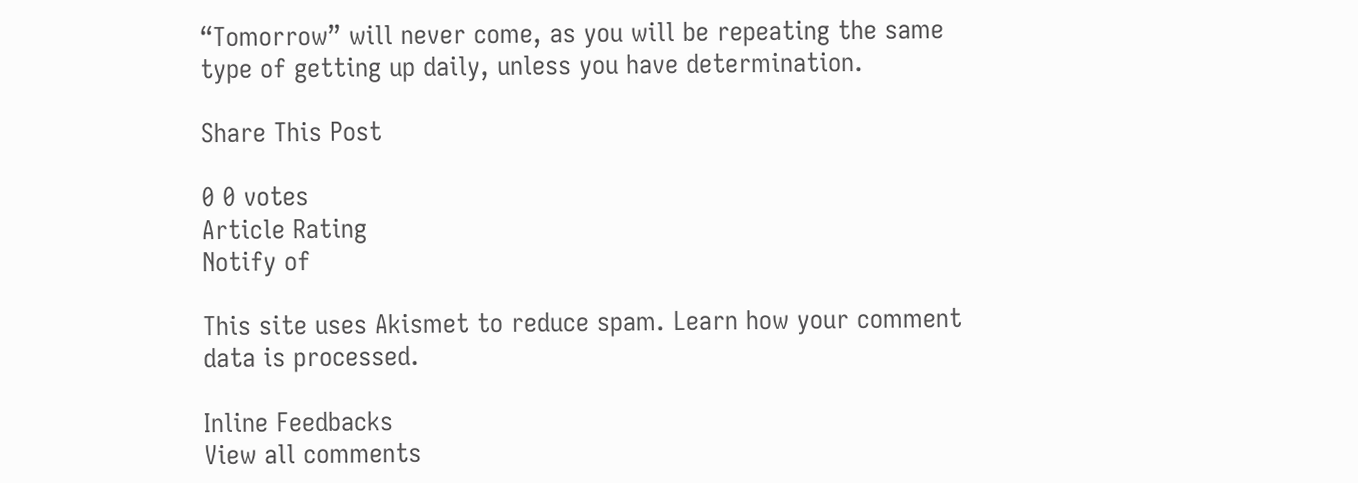“Tomorrow” will never come, as you will be repeating the same type of getting up daily, unless you have determination.

Share This Post

0 0 votes
Article Rating
Notify of

This site uses Akismet to reduce spam. Learn how your comment data is processed.

Inline Feedbacks
View all comments